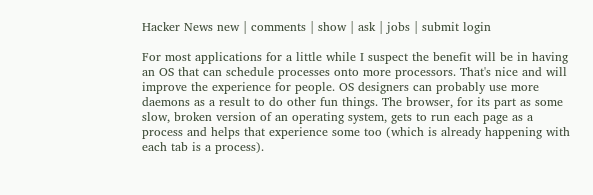Hacker News new | comments | show | ask | jobs | submit login

For most applications for a little while I suspect the benefit will be in having an OS that can schedule processes onto more processors. That's nice and will improve the experience for people. OS designers can probably use more daemons as a result to do other fun things. The browser, for its part as some slow, broken version of an operating system, gets to run each page as a process and helps that experience some too (which is already happening with each tab is a process).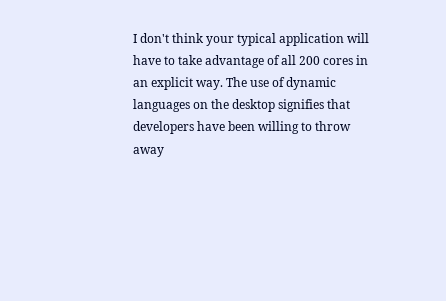I don't think your typical application will have to take advantage of all 200 cores in an explicit way. The use of dynamic languages on the desktop signifies that developers have been willing to throw away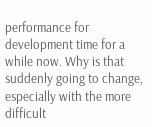performance for development time for a while now. Why is that suddenly going to change, especially with the more difficult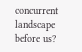concurrent landscape before us?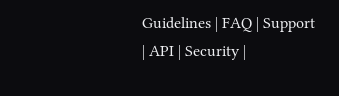Guidelines | FAQ | Support | API | Security |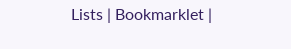Lists | Bookmarklet |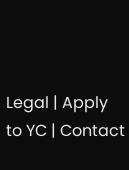Legal | Apply to YC | Contact